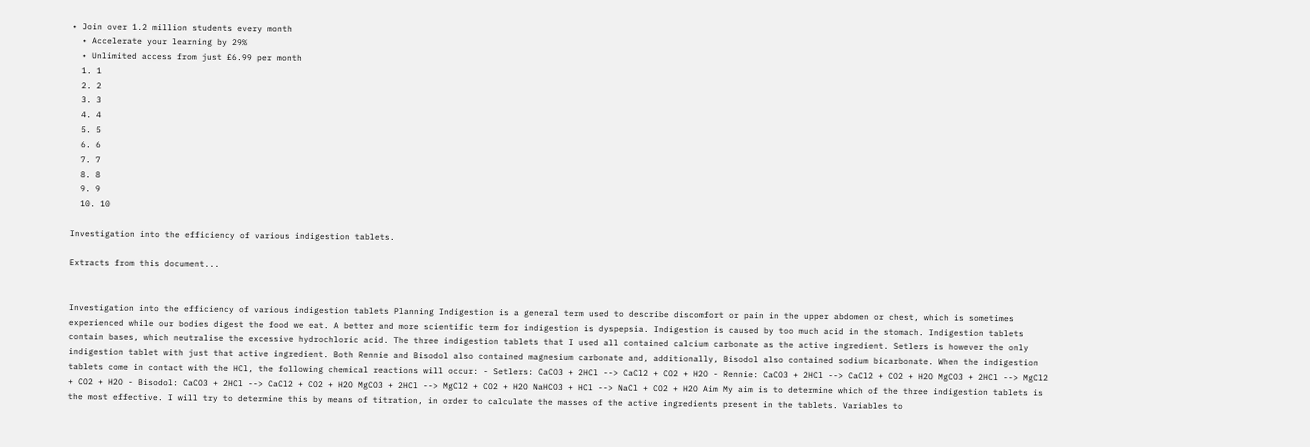• Join over 1.2 million students every month
  • Accelerate your learning by 29%
  • Unlimited access from just £6.99 per month
  1. 1
  2. 2
  3. 3
  4. 4
  5. 5
  6. 6
  7. 7
  8. 8
  9. 9
  10. 10

Investigation into the efficiency of various indigestion tablets.

Extracts from this document...


Investigation into the efficiency of various indigestion tablets Planning Indigestion is a general term used to describe discomfort or pain in the upper abdomen or chest, which is sometimes experienced while our bodies digest the food we eat. A better and more scientific term for indigestion is dyspepsia. Indigestion is caused by too much acid in the stomach. Indigestion tablets contain bases, which neutralise the excessive hydrochloric acid. The three indigestion tablets that I used all contained calcium carbonate as the active ingredient. Setlers is however the only indigestion tablet with just that active ingredient. Both Rennie and Bisodol also contained magnesium carbonate and, additionally, Bisodol also contained sodium bicarbonate. When the indigestion tablets come in contact with the HCl, the following chemical reactions will occur: - Setlers: CaCO3 + 2HCl --> CaCl2 + CO2 + H2O - Rennie: CaCO3 + 2HCl --> CaCl2 + CO2 + H2O MgCO3 + 2HCl --> MgCl2 + CO2 + H2O - Bisodol: CaCO3 + 2HCl --> CaCl2 + CO2 + H2O MgCO3 + 2HCl --> MgCl2 + CO2 + H2O NaHCO3 + HCl --> NaCl + CO2 + H2O Aim My aim is to determine which of the three indigestion tablets is the most effective. I will try to determine this by means of titration, in order to calculate the masses of the active ingredients present in the tablets. Variables to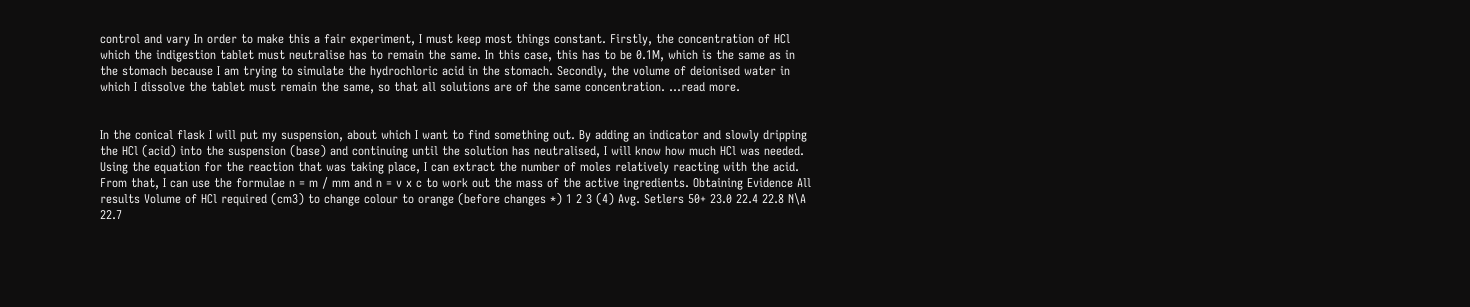control and vary In order to make this a fair experiment, I must keep most things constant. Firstly, the concentration of HCl which the indigestion tablet must neutralise has to remain the same. In this case, this has to be 0.1M, which is the same as in the stomach because I am trying to simulate the hydrochloric acid in the stomach. Secondly, the volume of deionised water in which I dissolve the tablet must remain the same, so that all solutions are of the same concentration. ...read more.


In the conical flask I will put my suspension, about which I want to find something out. By adding an indicator and slowly dripping the HCl (acid) into the suspension (base) and continuing until the solution has neutralised, I will know how much HCl was needed. Using the equation for the reaction that was taking place, I can extract the number of moles relatively reacting with the acid. From that, I can use the formulae n = m / mm and n = v x c to work out the mass of the active ingredients. Obtaining Evidence All results Volume of HCl required (cm3) to change colour to orange (before changes *) 1 2 3 (4) Avg. Setlers 50+ 23.0 22.4 22.8 N\A 22.7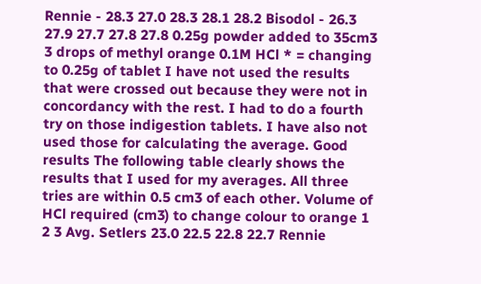Rennie - 28.3 27.0 28.3 28.1 28.2 Bisodol - 26.3 27.9 27.7 27.8 27.8 0.25g powder added to 35cm3 3 drops of methyl orange 0.1M HCl * = changing to 0.25g of tablet I have not used the results that were crossed out because they were not in concordancy with the rest. I had to do a fourth try on those indigestion tablets. I have also not used those for calculating the average. Good results The following table clearly shows the results that I used for my averages. All three tries are within 0.5 cm3 of each other. Volume of HCl required (cm3) to change colour to orange 1 2 3 Avg. Setlers 23.0 22.5 22.8 22.7 Rennie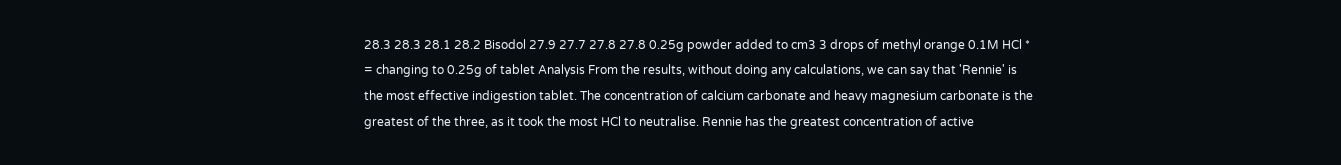28.3 28.3 28.1 28.2 Bisodol 27.9 27.7 27.8 27.8 0.25g powder added to cm3 3 drops of methyl orange 0.1M HCl * = changing to 0.25g of tablet Analysis From the results, without doing any calculations, we can say that 'Rennie' is the most effective indigestion tablet. The concentration of calcium carbonate and heavy magnesium carbonate is the greatest of the three, as it took the most HCl to neutralise. Rennie has the greatest concentration of active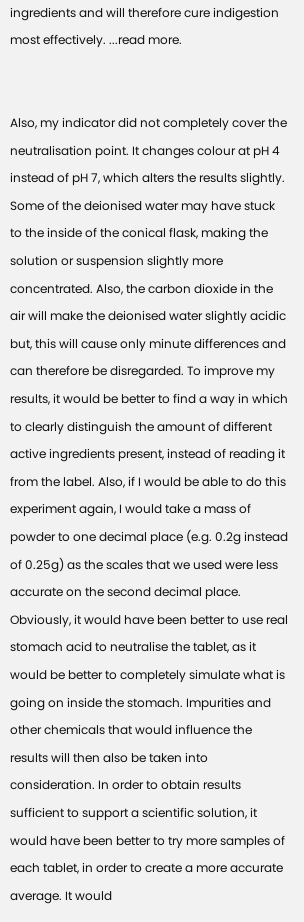ingredients and will therefore cure indigestion most effectively. ...read more.


Also, my indicator did not completely cover the neutralisation point. It changes colour at pH 4 instead of pH 7, which alters the results slightly. Some of the deionised water may have stuck to the inside of the conical flask, making the solution or suspension slightly more concentrated. Also, the carbon dioxide in the air will make the deionised water slightly acidic but, this will cause only minute differences and can therefore be disregarded. To improve my results, it would be better to find a way in which to clearly distinguish the amount of different active ingredients present, instead of reading it from the label. Also, if I would be able to do this experiment again, I would take a mass of powder to one decimal place (e.g. 0.2g instead of 0.25g) as the scales that we used were less accurate on the second decimal place. Obviously, it would have been better to use real stomach acid to neutralise the tablet, as it would be better to completely simulate what is going on inside the stomach. Impurities and other chemicals that would influence the results will then also be taken into consideration. In order to obtain results sufficient to support a scientific solution, it would have been better to try more samples of each tablet, in order to create a more accurate average. It would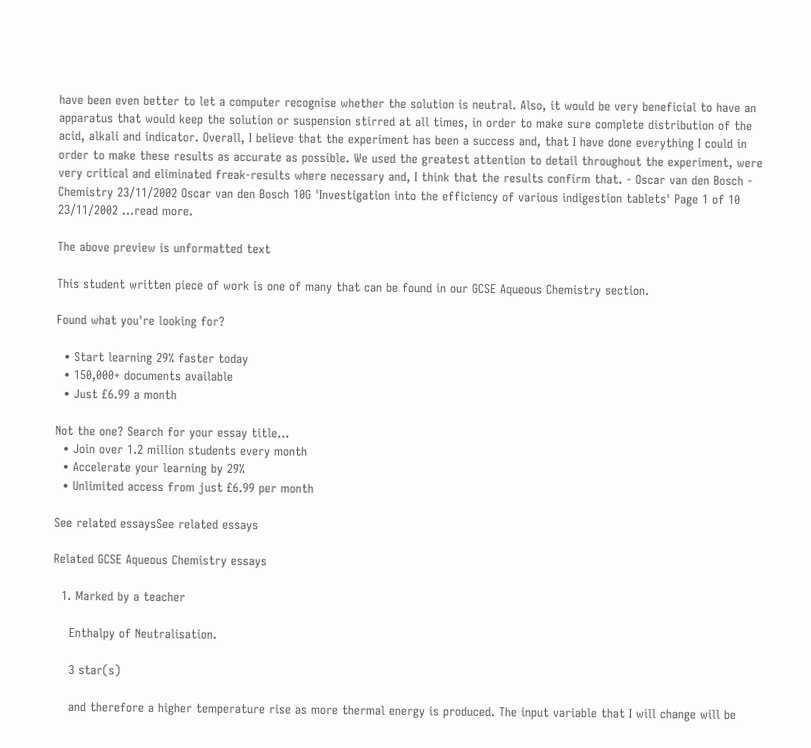have been even better to let a computer recognise whether the solution is neutral. Also, it would be very beneficial to have an apparatus that would keep the solution or suspension stirred at all times, in order to make sure complete distribution of the acid, alkali and indicator. Overall, I believe that the experiment has been a success and, that I have done everything I could in order to make these results as accurate as possible. We used the greatest attention to detail throughout the experiment, were very critical and eliminated freak-results where necessary and, I think that the results confirm that. - Oscar van den Bosch - Chemistry 23/11/2002 Oscar van den Bosch 10G 'Investigation into the efficiency of various indigestion tablets' Page 1 of 10 23/11/2002 ...read more.

The above preview is unformatted text

This student written piece of work is one of many that can be found in our GCSE Aqueous Chemistry section.

Found what you're looking for?

  • Start learning 29% faster today
  • 150,000+ documents available
  • Just £6.99 a month

Not the one? Search for your essay title...
  • Join over 1.2 million students every month
  • Accelerate your learning by 29%
  • Unlimited access from just £6.99 per month

See related essaysSee related essays

Related GCSE Aqueous Chemistry essays

  1. Marked by a teacher

    Enthalpy of Neutralisation.

    3 star(s)

    and therefore a higher temperature rise as more thermal energy is produced. The input variable that I will change will be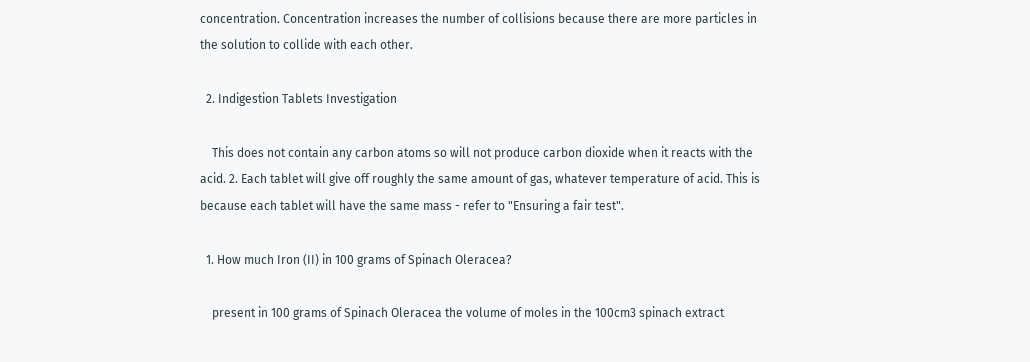concentration. Concentration increases the number of collisions because there are more particles in the solution to collide with each other.

  2. Indigestion Tablets Investigation

    This does not contain any carbon atoms so will not produce carbon dioxide when it reacts with the acid. 2. Each tablet will give off roughly the same amount of gas, whatever temperature of acid. This is because each tablet will have the same mass - refer to "Ensuring a fair test".

  1. How much Iron (II) in 100 grams of Spinach Oleracea?

    present in 100 grams of Spinach Oleracea the volume of moles in the 100cm3 spinach extract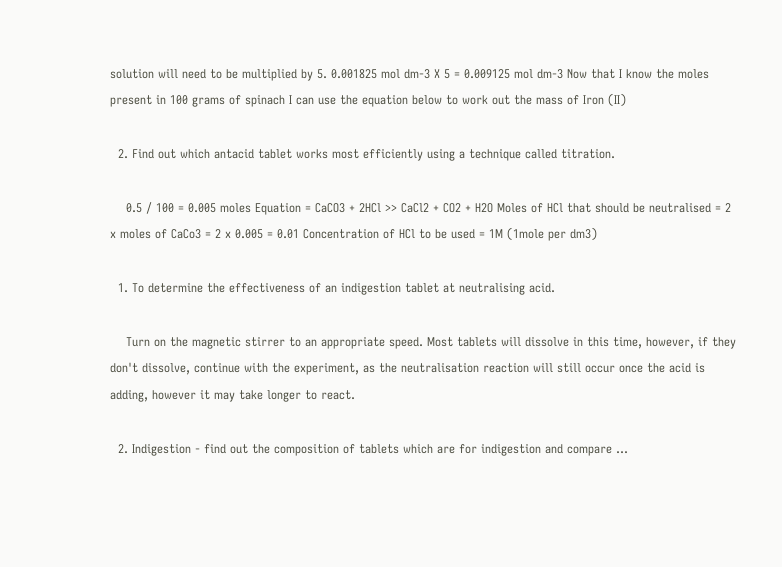solution will need to be multiplied by 5. 0.001825 mol dm-3 X 5 = 0.009125 mol dm-3 Now that I know the moles present in 100 grams of spinach I can use the equation below to work out the mass of Iron (II)

  2. Find out which antacid tablet works most efficiently using a technique called titration.

    0.5 / 100 = 0.005 moles Equation = CaCO3 + 2HCl >> CaCl2 + CO2 + H2O Moles of HCl that should be neutralised = 2 x moles of CaCo3 = 2 x 0.005 = 0.01 Concentration of HCl to be used = 1M (1mole per dm3)

  1. To determine the effectiveness of an indigestion tablet at neutralising acid.

    Turn on the magnetic stirrer to an appropriate speed. Most tablets will dissolve in this time, however, if they don't dissolve, continue with the experiment, as the neutralisation reaction will still occur once the acid is adding, however it may take longer to react.

  2. Indigestion - find out the composition of tablets which are for indigestion and compare ...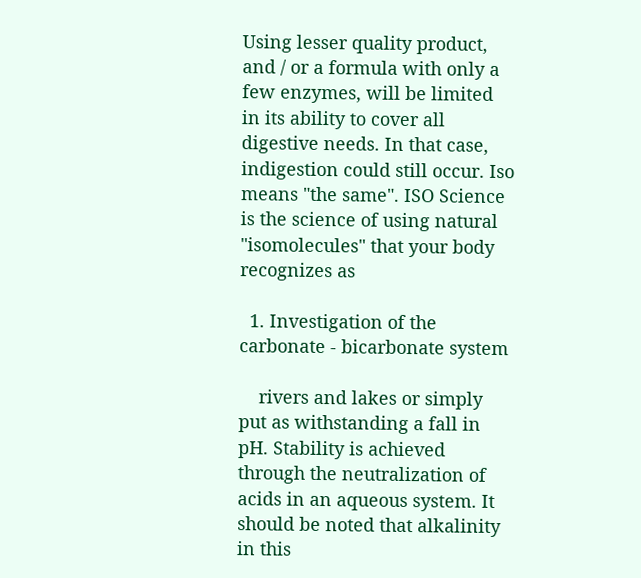Using lesser quality product, and / or a formula with only a few enzymes, will be limited in its ability to cover all digestive needs. In that case, indigestion could still occur. Iso means "the same". ISO Science is the science of using natural "isomolecules" that your body recognizes as

  1. Investigation of the carbonate - bicarbonate system

    rivers and lakes or simply put as withstanding a fall in pH. Stability is achieved through the neutralization of acids in an aqueous system. It should be noted that alkalinity in this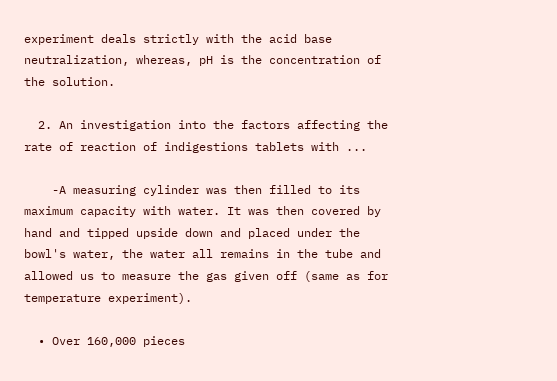experiment deals strictly with the acid base neutralization, whereas, pH is the concentration of the solution.

  2. An investigation into the factors affecting the rate of reaction of indigestions tablets with ...

    -A measuring cylinder was then filled to its maximum capacity with water. It was then covered by hand and tipped upside down and placed under the bowl's water, the water all remains in the tube and allowed us to measure the gas given off (same as for temperature experiment).

  • Over 160,000 pieces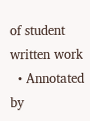of student written work
  • Annotated by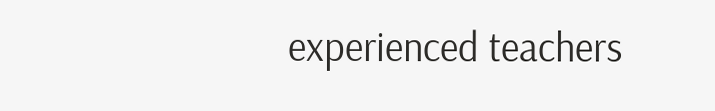experienced teachers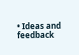• Ideas and feedback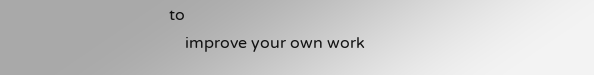to
    improve your own work